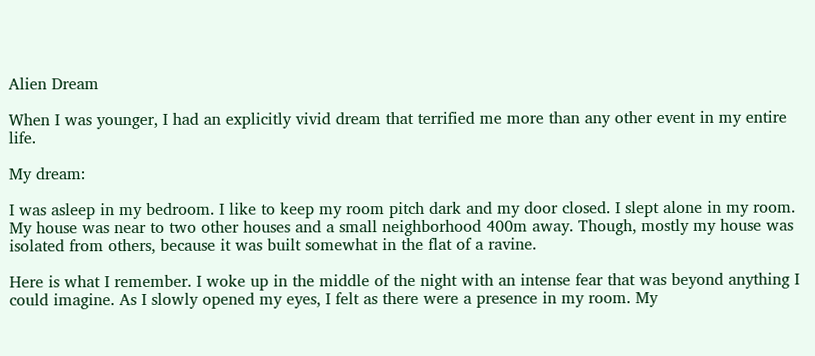Alien Dream

When I was younger, I had an explicitly vivid dream that terrified me more than any other event in my entire life.

My dream:

I was asleep in my bedroom. I like to keep my room pitch dark and my door closed. I slept alone in my room. My house was near to two other houses and a small neighborhood 400m away. Though, mostly my house was isolated from others, because it was built somewhat in the flat of a ravine.

Here is what I remember. I woke up in the middle of the night with an intense fear that was beyond anything I could imagine. As I slowly opened my eyes, I felt as there were a presence in my room. My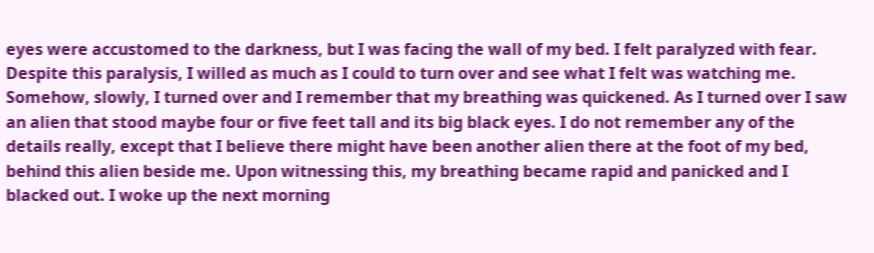eyes were accustomed to the darkness, but I was facing the wall of my bed. I felt paralyzed with fear. Despite this paralysis, I willed as much as I could to turn over and see what I felt was watching me. Somehow, slowly, I turned over and I remember that my breathing was quickened. As I turned over I saw an alien that stood maybe four or five feet tall and its big black eyes. I do not remember any of the details really, except that I believe there might have been another alien there at the foot of my bed, behind this alien beside me. Upon witnessing this, my breathing became rapid and panicked and I blacked out. I woke up the next morning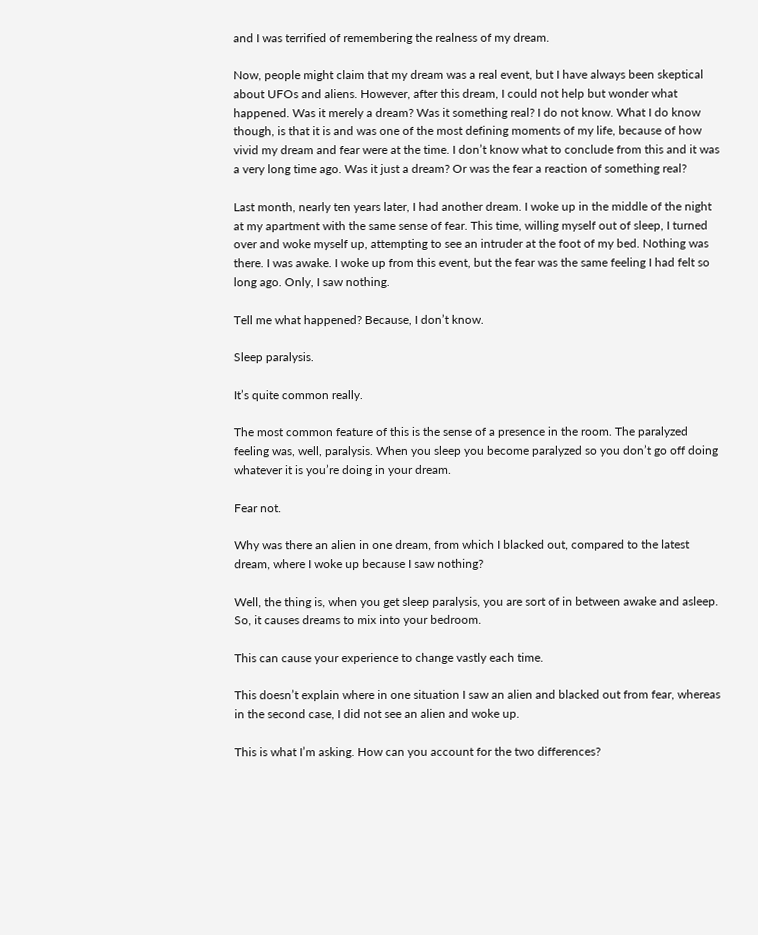and I was terrified of remembering the realness of my dream.

Now, people might claim that my dream was a real event, but I have always been skeptical about UFOs and aliens. However, after this dream, I could not help but wonder what happened. Was it merely a dream? Was it something real? I do not know. What I do know though, is that it is and was one of the most defining moments of my life, because of how vivid my dream and fear were at the time. I don’t know what to conclude from this and it was a very long time ago. Was it just a dream? Or was the fear a reaction of something real?

Last month, nearly ten years later, I had another dream. I woke up in the middle of the night at my apartment with the same sense of fear. This time, willing myself out of sleep, I turned over and woke myself up, attempting to see an intruder at the foot of my bed. Nothing was there. I was awake. I woke up from this event, but the fear was the same feeling I had felt so long ago. Only, I saw nothing.

Tell me what happened? Because, I don’t know.

Sleep paralysis.

It’s quite common really.

The most common feature of this is the sense of a presence in the room. The paralyzed feeling was, well, paralysis. When you sleep you become paralyzed so you don’t go off doing whatever it is you’re doing in your dream.

Fear not.

Why was there an alien in one dream, from which I blacked out, compared to the latest dream, where I woke up because I saw nothing?

Well, the thing is, when you get sleep paralysis, you are sort of in between awake and asleep. So, it causes dreams to mix into your bedroom.

This can cause your experience to change vastly each time.

This doesn’t explain where in one situation I saw an alien and blacked out from fear, whereas in the second case, I did not see an alien and woke up.

This is what I’m asking. How can you account for the two differences?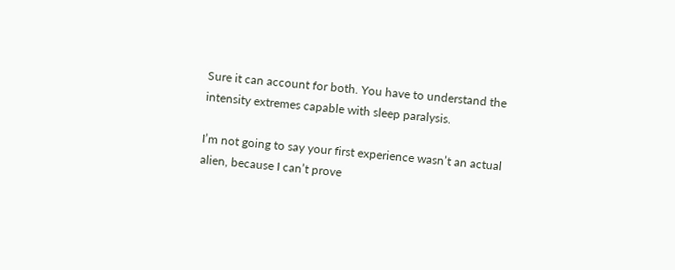Sure it can account for both. You have to understand the intensity extremes capable with sleep paralysis.

I’m not going to say your first experience wasn’t an actual alien, because I can’t prove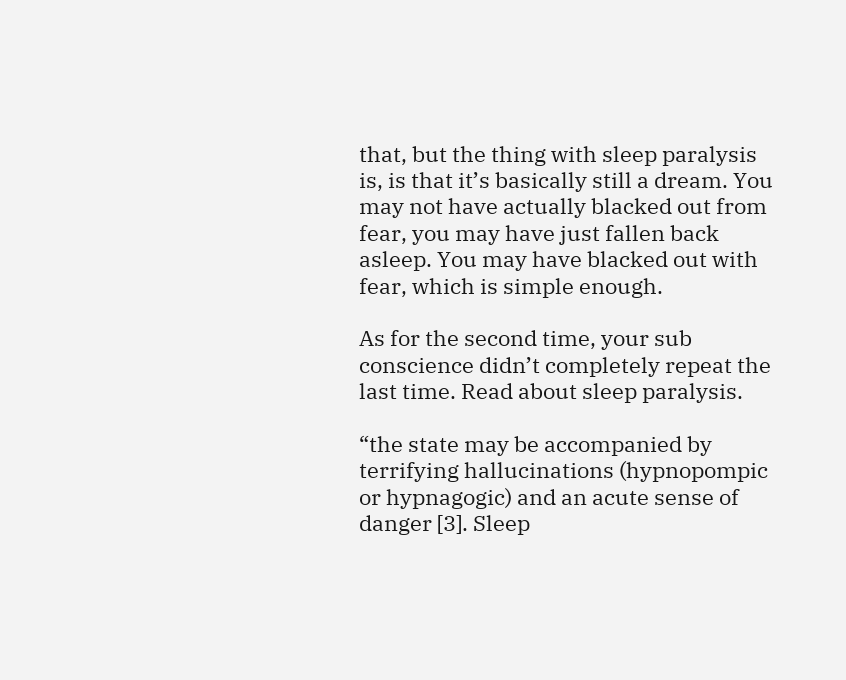that, but the thing with sleep paralysis is, is that it’s basically still a dream. You may not have actually blacked out from fear, you may have just fallen back asleep. You may have blacked out with fear, which is simple enough.

As for the second time, your sub conscience didn’t completely repeat the last time. Read about sleep paralysis.

“the state may be accompanied by terrifying hallucinations (hypnopompic or hypnagogic) and an acute sense of danger [3]. Sleep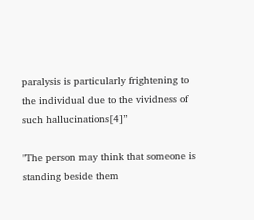paralysis is particularly frightening to the individual due to the vividness of such hallucinations[4]”

"The person may think that someone is standing beside them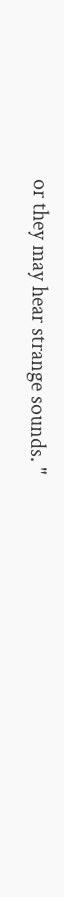or they may hear strange sounds. "